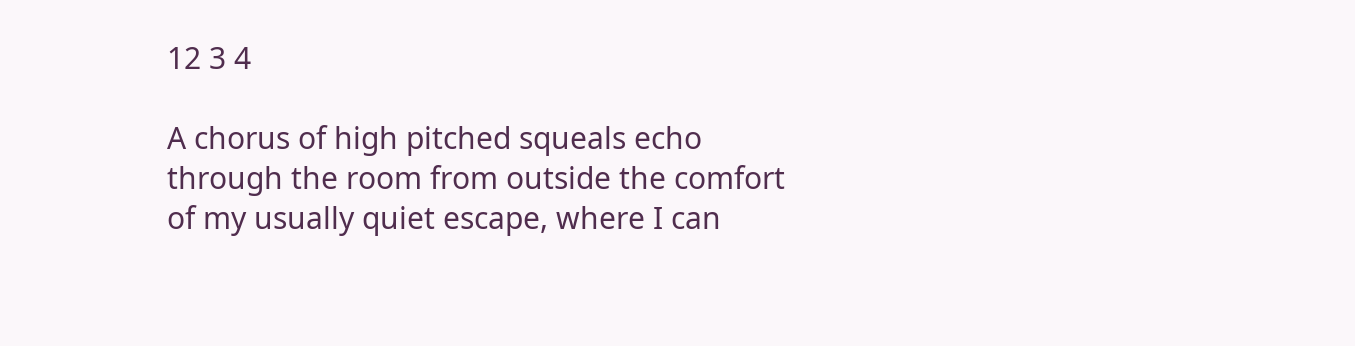12 3 4

A chorus of high pitched squeals echo through the room from outside the comfort of my usually quiet escape, where I can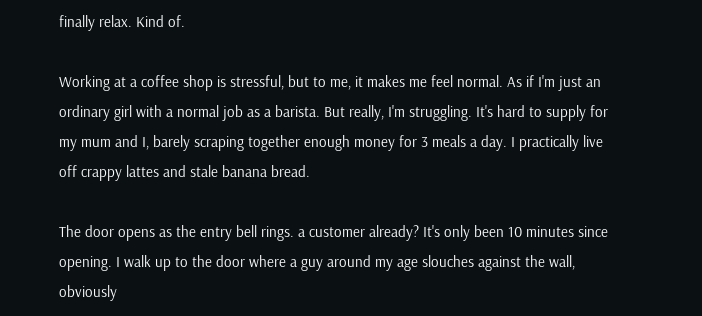finally relax. Kind of.

Working at a coffee shop is stressful, but to me, it makes me feel normal. As if I'm just an ordinary girl with a normal job as a barista. But really, I'm struggling. It's hard to supply for my mum and I, barely scraping together enough money for 3 meals a day. I practically live off crappy lattes and stale banana bread.

The door opens as the entry bell rings. a customer already? It's only been 10 minutes since opening. I walk up to the door where a guy around my age slouches against the wall, obviously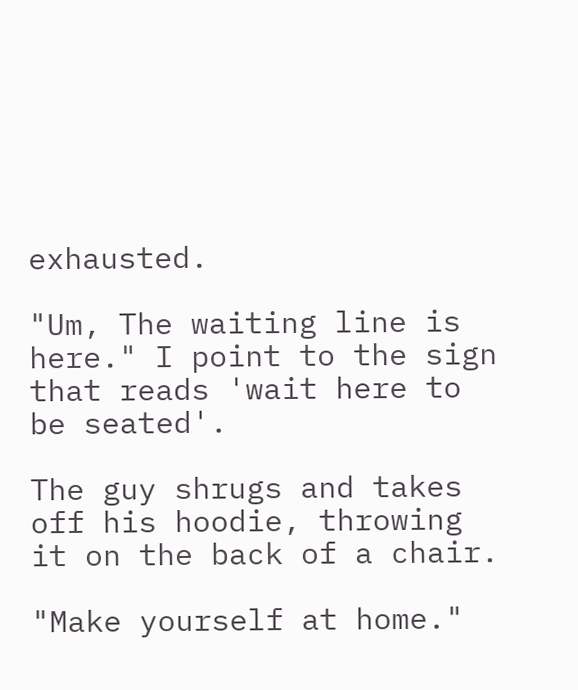exhausted.

"Um, The waiting line is here." I point to the sign that reads 'wait here to be seated'.

The guy shrugs and takes off his hoodie, throwing it on the back of a chair.

"Make yourself at home."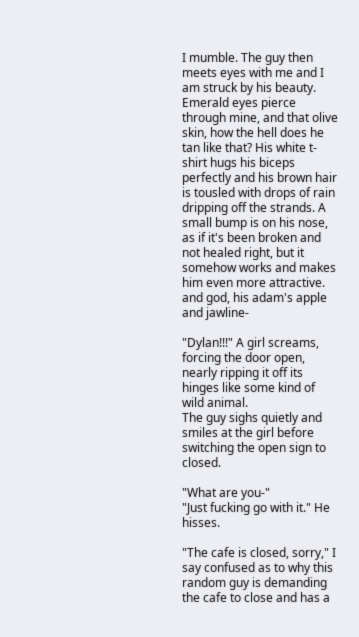I mumble. The guy then meets eyes with me and I am struck by his beauty. Emerald eyes pierce through mine, and that olive skin, how the hell does he tan like that? His white t-shirt hugs his biceps perfectly and his brown hair is tousled with drops of rain dripping off the strands. A small bump is on his nose, as if it's been broken and not healed right, but it somehow works and makes him even more attractive. and god, his adam's apple and jawline-

"Dylan!!!" A girl screams, forcing the door open, nearly ripping it off its hinges like some kind of wild animal.
The guy sighs quietly and smiles at the girl before switching the open sign to closed.

"What are you-"
"Just fucking go with it." He hisses.

"The cafe is closed, sorry," I say confused as to why this random guy is demanding the cafe to close and has a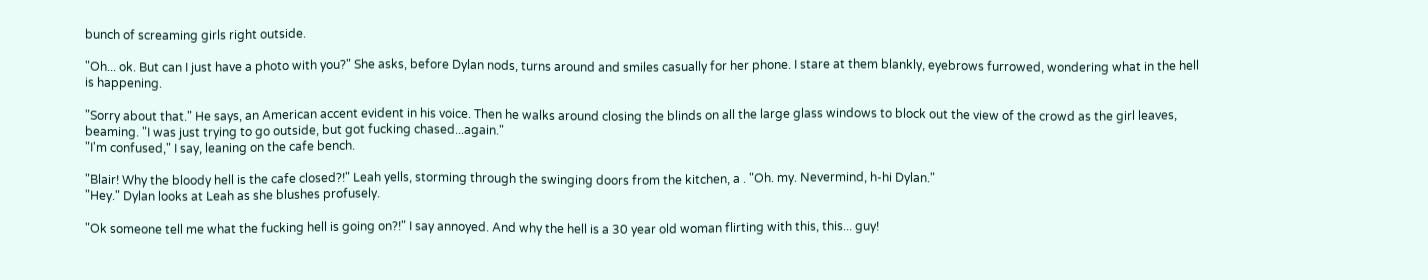bunch of screaming girls right outside.

"Oh... ok. But can I just have a photo with you?" She asks, before Dylan nods, turns around and smiles casually for her phone. I stare at them blankly, eyebrows furrowed, wondering what in the hell is happening.

"Sorry about that." He says, an American accent evident in his voice. Then he walks around closing the blinds on all the large glass windows to block out the view of the crowd as the girl leaves, beaming. "I was just trying to go outside, but got fucking chased...again."
"I'm confused," I say, leaning on the cafe bench.

"Blair! Why the bloody hell is the cafe closed?!" Leah yells, storming through the swinging doors from the kitchen, a . "Oh. my. Nevermind, h-hi Dylan."
"Hey." Dylan looks at Leah as she blushes profusely.

"Ok someone tell me what the fucking hell is going on?!" I say annoyed. And why the hell is a 30 year old woman flirting with this, this... guy!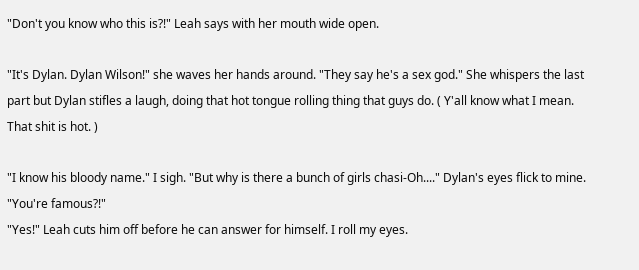"Don't you know who this is?!" Leah says with her mouth wide open.

"It's Dylan. Dylan Wilson!" she waves her hands around. "They say he's a sex god." She whispers the last part but Dylan stifles a laugh, doing that hot tongue rolling thing that guys do. ( Y'all know what I mean. That shit is hot. )

"I know his bloody name." I sigh. "But why is there a bunch of girls chasi-Oh...." Dylan's eyes flick to mine. "You're famous?!"
"Yes!" Leah cuts him off before he can answer for himself. I roll my eyes.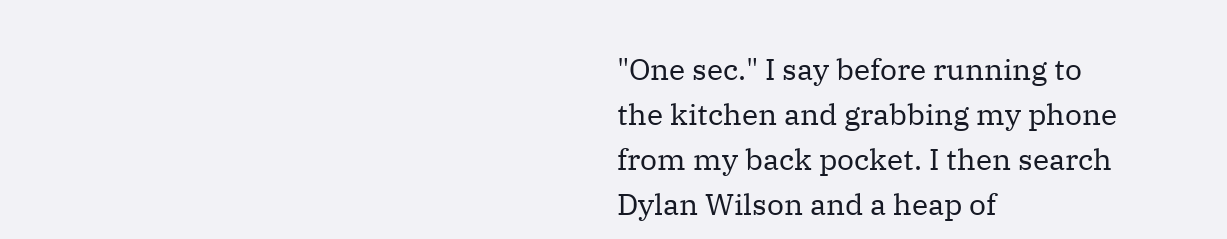"One sec." I say before running to the kitchen and grabbing my phone from my back pocket. I then search Dylan Wilson and a heap of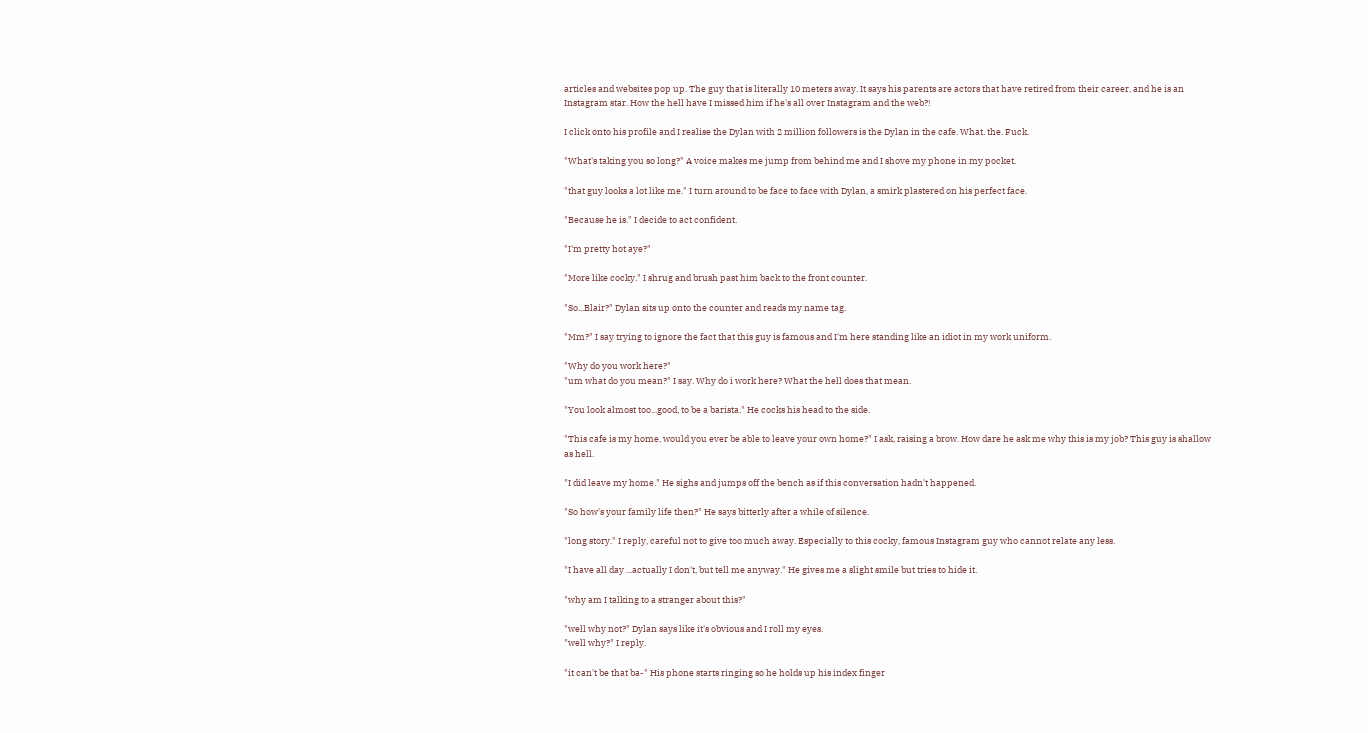articles and websites pop up. The guy that is literally 10 meters away. It says his parents are actors that have retired from their career, and he is an Instagram star. How the hell have I missed him if he's all over Instagram and the web?!

I click onto his profile and I realise the Dylan with 2 million followers is the Dylan in the cafe. What. the. Fuck.

"What's taking you so long?" A voice makes me jump from behind me and I shove my phone in my pocket.

"that guy looks a lot like me." I turn around to be face to face with Dylan, a smirk plastered on his perfect face.

"Because he is." I decide to act confident.

"I'm pretty hot aye?"

"More like cocky." I shrug and brush past him back to the front counter.

"So...Blair?" Dylan sits up onto the counter and reads my name tag.

"Mm?" I say trying to ignore the fact that this guy is famous and I'm here standing like an idiot in my work uniform.

"Why do you work here?"
"um what do you mean?" I say. Why do i work here? What the hell does that mean.

"You look almost too...good, to be a barista." He cocks his head to the side.

"This cafe is my home, would you ever be able to leave your own home?" I ask, raising a brow. How dare he ask me why this is my job? This guy is shallow as hell.

"I did leave my home." He sighs and jumps off the bench as if this conversation hadn't happened.

"So how's your family life then?" He says bitterly after a while of silence.

"long story." I reply, careful not to give too much away. Especially to this cocky, famous Instagram guy who cannot relate any less.

"I have all day ...actually I don't, but tell me anyway." He gives me a slight smile but tries to hide it.

"why am I talking to a stranger about this?"

"well why not?" Dylan says like it's obvious and I roll my eyes.
"well why?" I reply.

"it can't be that ba-" His phone starts ringing so he holds up his index finger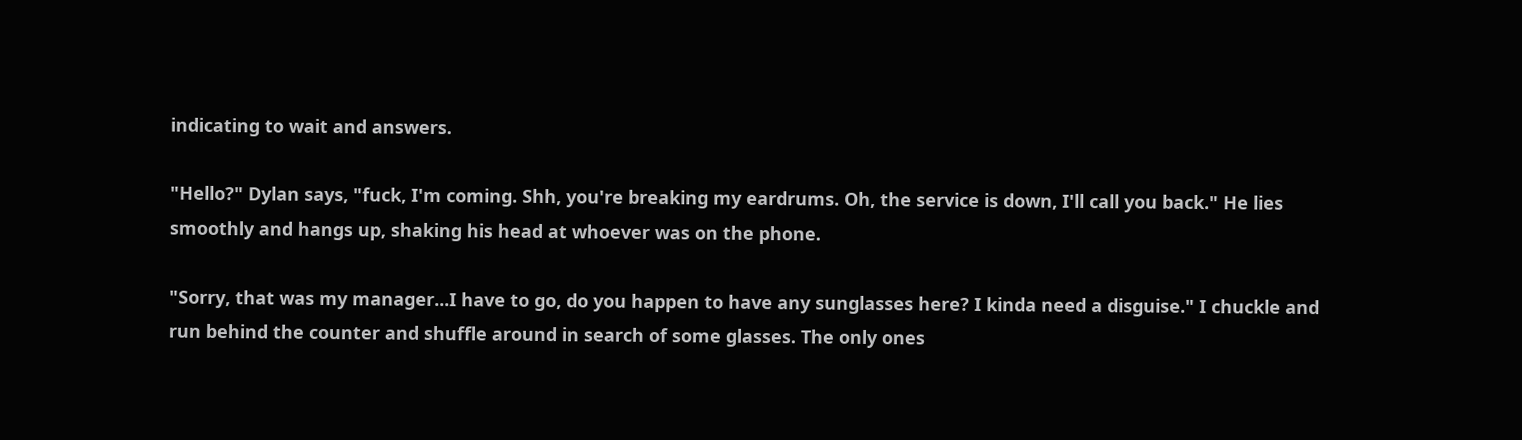indicating to wait and answers.

"Hello?" Dylan says, "fuck, I'm coming. Shh, you're breaking my eardrums. Oh, the service is down, I'll call you back." He lies smoothly and hangs up, shaking his head at whoever was on the phone.

"Sorry, that was my manager...I have to go, do you happen to have any sunglasses here? I kinda need a disguise." I chuckle and run behind the counter and shuffle around in search of some glasses. The only ones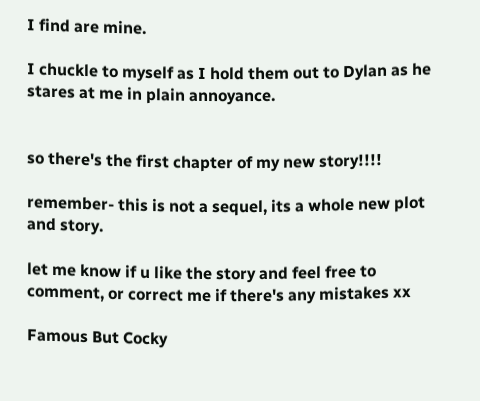I find are mine.

I chuckle to myself as I hold them out to Dylan as he stares at me in plain annoyance.


so there's the first chapter of my new story!!!!

remember- this is not a sequel, its a whole new plot and story.

let me know if u like the story and feel free to comment, or correct me if there's any mistakes xx

Famous But Cocky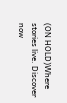(ON HOLD)Where stories live. Discover now